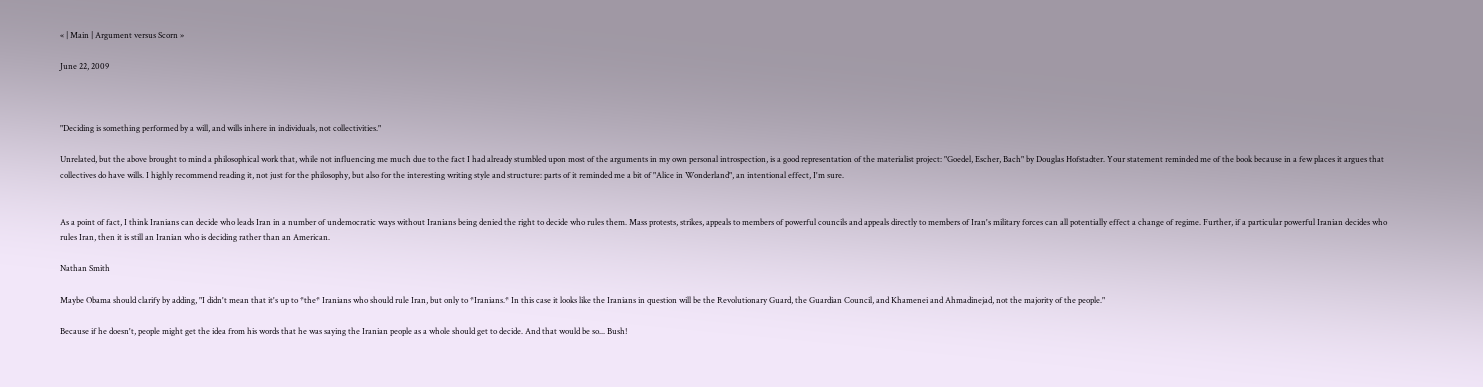« | Main | Argument versus Scorn »

June 22, 2009



"Deciding is something performed by a will, and wills inhere in individuals, not collectivities."

Unrelated, but the above brought to mind a philosophical work that, while not influencing me much due to the fact I had already stumbled upon most of the arguments in my own personal introspection, is a good representation of the materialist project: "Goedel, Escher, Bach" by Douglas Hofstadter. Your statement reminded me of the book because in a few places it argues that collectives do have wills. I highly recommend reading it, not just for the philosophy, but also for the interesting writing style and structure: parts of it reminded me a bit of "Alice in Wonderland", an intentional effect, I'm sure.


As a point of fact, I think Iranians can decide who leads Iran in a number of undemocratic ways without Iranians being denied the right to decide who rules them. Mass protests, strikes, appeals to members of powerful councils and appeals directly to members of Iran's military forces can all potentially effect a change of regime. Further, if a particular powerful Iranian decides who rules Iran, then it is still an Iranian who is deciding rather than an American.

Nathan Smith

Maybe Obama should clarify by adding, "I didn't mean that it's up to *the* Iranians who should rule Iran, but only to *Iranians.* In this case it looks like the Iranians in question will be the Revolutionary Guard, the Guardian Council, and Khamenei and Ahmadinejad, not the majority of the people."

Because if he doesn't, people might get the idea from his words that he was saying the Iranian people as a whole should get to decide. And that would be so... Bush!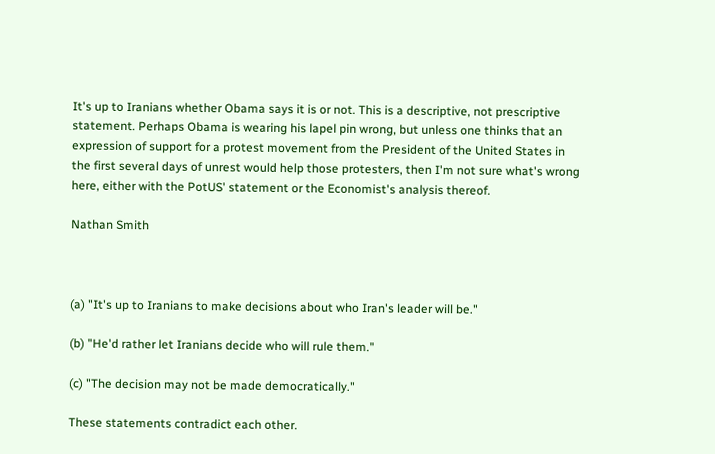It's up to Iranians whether Obama says it is or not. This is a descriptive, not prescriptive statement. Perhaps Obama is wearing his lapel pin wrong, but unless one thinks that an expression of support for a protest movement from the President of the United States in the first several days of unrest would help those protesters, then I'm not sure what's wrong here, either with the PotUS' statement or the Economist's analysis thereof.

Nathan Smith



(a) "It's up to Iranians to make decisions about who Iran's leader will be."

(b) "He'd rather let Iranians decide who will rule them."

(c) "The decision may not be made democratically."

These statements contradict each other.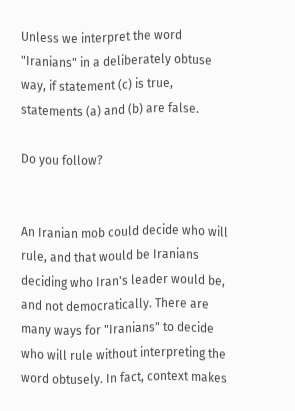Unless we interpret the word "Iranians" in a deliberately obtuse way, if statement (c) is true, statements (a) and (b) are false.

Do you follow?


An Iranian mob could decide who will rule, and that would be Iranians deciding who Iran's leader would be, and not democratically. There are many ways for "Iranians" to decide who will rule without interpreting the word obtusely. In fact, context makes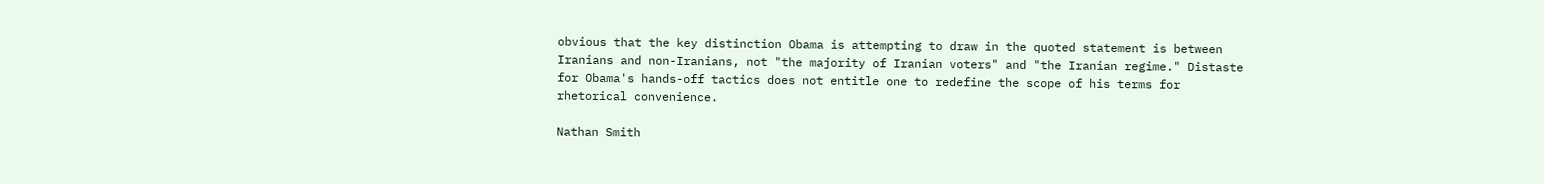obvious that the key distinction Obama is attempting to draw in the quoted statement is between Iranians and non-Iranians, not "the majority of Iranian voters" and "the Iranian regime." Distaste for Obama's hands-off tactics does not entitle one to redefine the scope of his terms for rhetorical convenience.

Nathan Smith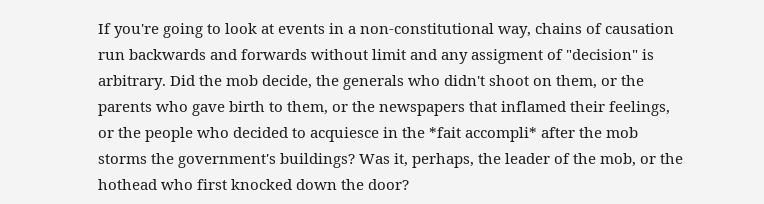If you're going to look at events in a non-constitutional way, chains of causation run backwards and forwards without limit and any assigment of "decision" is arbitrary. Did the mob decide, the generals who didn't shoot on them, or the parents who gave birth to them, or the newspapers that inflamed their feelings, or the people who decided to acquiesce in the *fait accompli* after the mob storms the government's buildings? Was it, perhaps, the leader of the mob, or the hothead who first knocked down the door?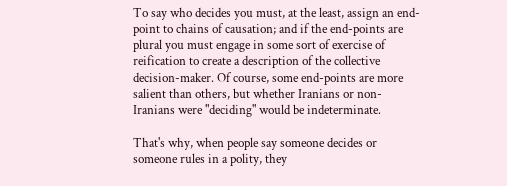To say who decides you must, at the least, assign an end-point to chains of causation; and if the end-points are plural you must engage in some sort of exercise of reification to create a description of the collective decision-maker. Of course, some end-points are more salient than others, but whether Iranians or non-Iranians were "deciding" would be indeterminate.

That's why, when people say someone decides or someone rules in a polity, they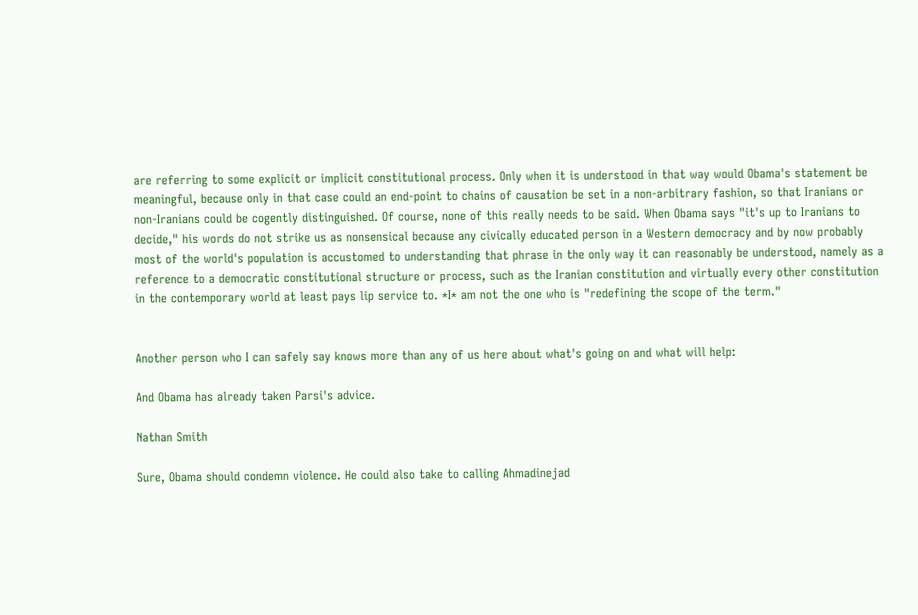are referring to some explicit or implicit constitutional process. Only when it is understood in that way would Obama's statement be meaningful, because only in that case could an end-point to chains of causation be set in a non-arbitrary fashion, so that Iranians or non-Iranians could be cogently distinguished. Of course, none of this really needs to be said. When Obama says "it's up to Iranians to decide," his words do not strike us as nonsensical because any civically educated person in a Western democracy and by now probably most of the world's population is accustomed to understanding that phrase in the only way it can reasonably be understood, namely as a reference to a democratic constitutional structure or process, such as the Iranian constitution and virtually every other constitution in the contemporary world at least pays lip service to. *I* am not the one who is "redefining the scope of the term."


Another person who I can safely say knows more than any of us here about what's going on and what will help:

And Obama has already taken Parsi's advice.

Nathan Smith

Sure, Obama should condemn violence. He could also take to calling Ahmadinejad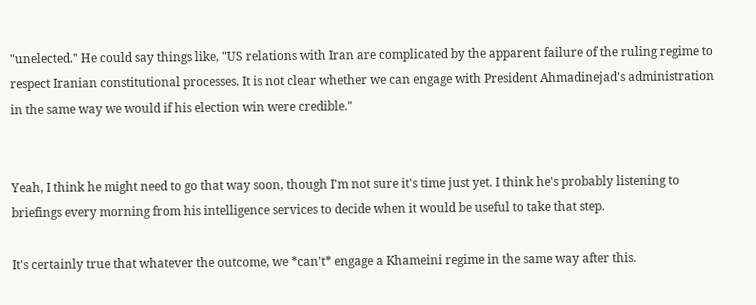"unelected." He could say things like, "US relations with Iran are complicated by the apparent failure of the ruling regime to respect Iranian constitutional processes. It is not clear whether we can engage with President Ahmadinejad's administration in the same way we would if his election win were credible."


Yeah, I think he might need to go that way soon, though I'm not sure it's time just yet. I think he's probably listening to briefings every morning from his intelligence services to decide when it would be useful to take that step.

It's certainly true that whatever the outcome, we *can't* engage a Khameini regime in the same way after this.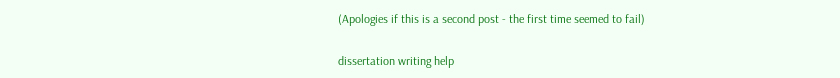(Apologies if this is a second post - the first time seemed to fail)

dissertation writing help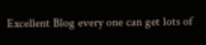Excellent Blog every one can get lots of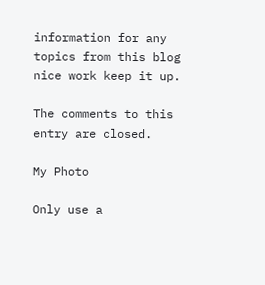information for any topics from this blog nice work keep it up.

The comments to this entry are closed.

My Photo

Only use a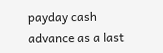payday cash advance as a last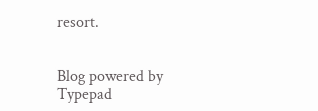resort.


Blog powered by Typepad